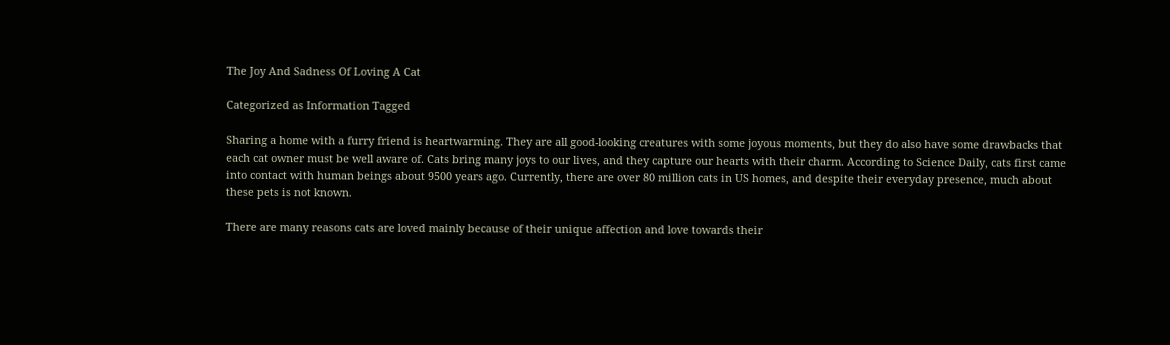The Joy And Sadness Of Loving A Cat

Categorized as Information Tagged

Sharing a home with a furry friend is heartwarming. They are all good-looking creatures with some joyous moments, but they do also have some drawbacks that each cat owner must be well aware of. Cats bring many joys to our lives, and they capture our hearts with their charm. According to Science Daily, cats first came into contact with human beings about 9500 years ago. Currently, there are over 80 million cats in US homes, and despite their everyday presence, much about these pets is not known.

There are many reasons cats are loved mainly because of their unique affection and love towards their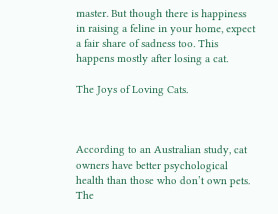master. But though there is happiness in raising a feline in your home, expect a fair share of sadness too. This happens mostly after losing a cat.

The Joys of Loving Cats.



According to an Australian study, cat owners have better psychological health than those who don’t own pets. The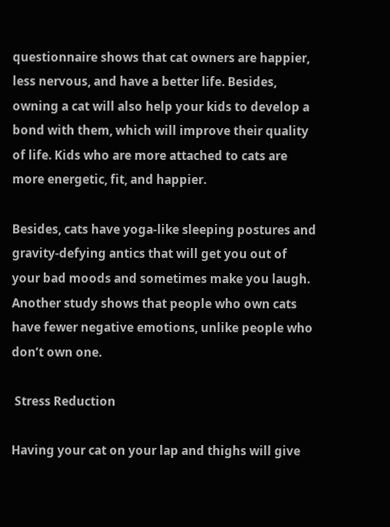questionnaire shows that cat owners are happier, less nervous, and have a better life. Besides, owning a cat will also help your kids to develop a bond with them, which will improve their quality of life. Kids who are more attached to cats are more energetic, fit, and happier.

Besides, cats have yoga-like sleeping postures and gravity-defying antics that will get you out of your bad moods and sometimes make you laugh. Another study shows that people who own cats have fewer negative emotions, unlike people who don’t own one.

 Stress Reduction

Having your cat on your lap and thighs will give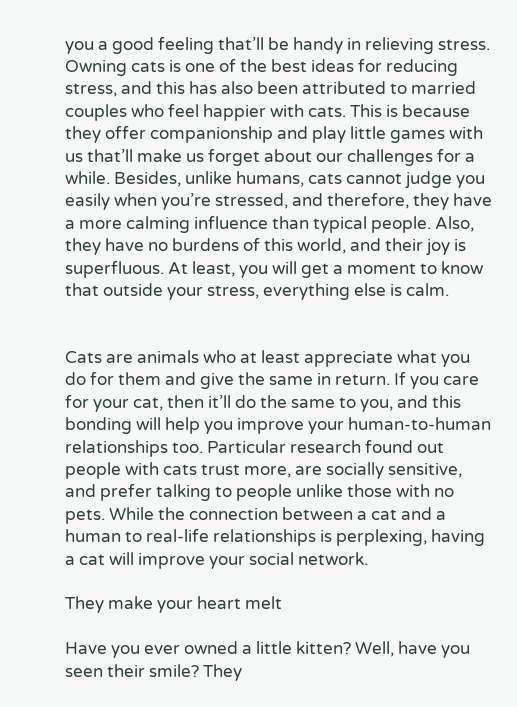you a good feeling that’ll be handy in relieving stress. Owning cats is one of the best ideas for reducing stress, and this has also been attributed to married couples who feel happier with cats. This is because they offer companionship and play little games with us that’ll make us forget about our challenges for a while. Besides, unlike humans, cats cannot judge you easily when you’re stressed, and therefore, they have a more calming influence than typical people. Also, they have no burdens of this world, and their joy is superfluous. At least, you will get a moment to know that outside your stress, everything else is calm.


Cats are animals who at least appreciate what you do for them and give the same in return. If you care for your cat, then it’ll do the same to you, and this bonding will help you improve your human-to-human relationships too. Particular research found out people with cats trust more, are socially sensitive, and prefer talking to people unlike those with no pets. While the connection between a cat and a human to real-life relationships is perplexing, having a cat will improve your social network.

They make your heart melt

Have you ever owned a little kitten? Well, have you seen their smile? They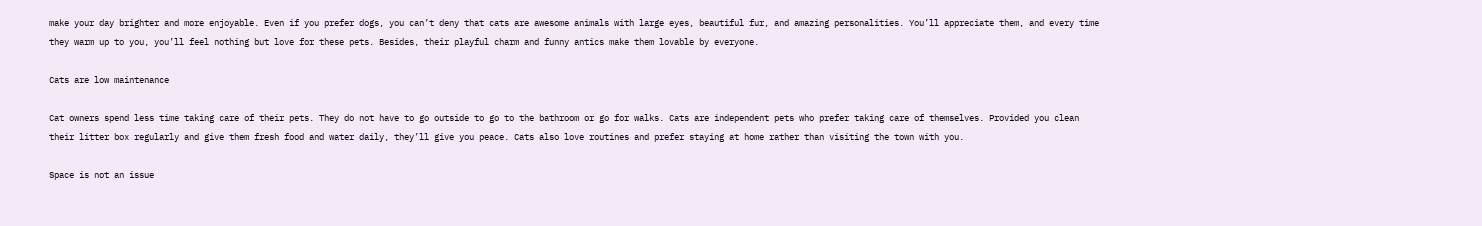make your day brighter and more enjoyable. Even if you prefer dogs, you can’t deny that cats are awesome animals with large eyes, beautiful fur, and amazing personalities. You’ll appreciate them, and every time they warm up to you, you’ll feel nothing but love for these pets. Besides, their playful charm and funny antics make them lovable by everyone.

Cats are low maintenance

Cat owners spend less time taking care of their pets. They do not have to go outside to go to the bathroom or go for walks. Cats are independent pets who prefer taking care of themselves. Provided you clean their litter box regularly and give them fresh food and water daily, they’ll give you peace. Cats also love routines and prefer staying at home rather than visiting the town with you.

Space is not an issue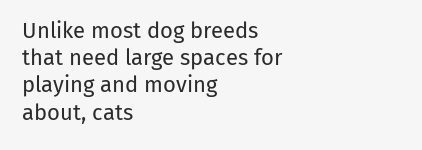Unlike most dog breeds that need large spaces for playing and moving about, cats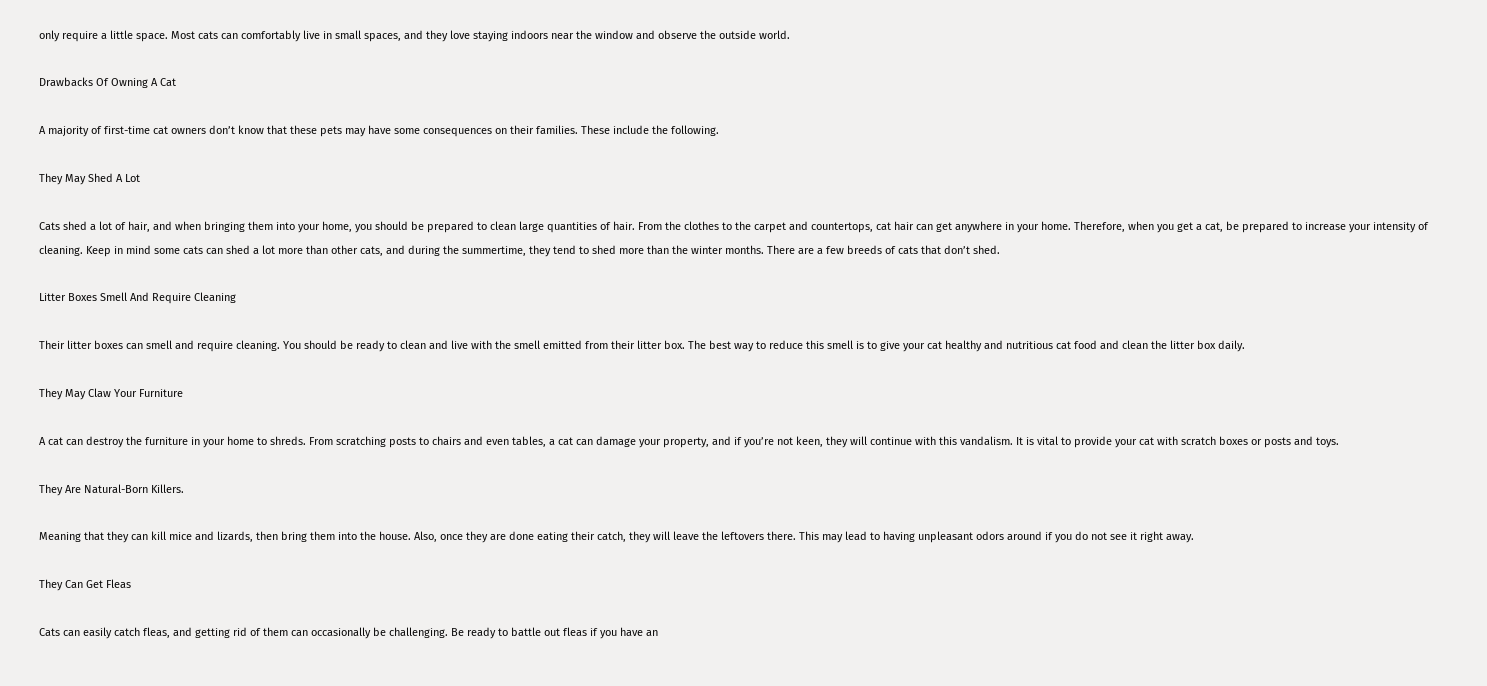only require a little space. Most cats can comfortably live in small spaces, and they love staying indoors near the window and observe the outside world.

Drawbacks Of Owning A Cat

A majority of first-time cat owners don’t know that these pets may have some consequences on their families. These include the following.

They May Shed A Lot

Cats shed a lot of hair, and when bringing them into your home, you should be prepared to clean large quantities of hair. From the clothes to the carpet and countertops, cat hair can get anywhere in your home. Therefore, when you get a cat, be prepared to increase your intensity of cleaning. Keep in mind some cats can shed a lot more than other cats, and during the summertime, they tend to shed more than the winter months. There are a few breeds of cats that don’t shed.

Litter Boxes Smell And Require Cleaning

Their litter boxes can smell and require cleaning. You should be ready to clean and live with the smell emitted from their litter box. The best way to reduce this smell is to give your cat healthy and nutritious cat food and clean the litter box daily.

They May Claw Your Furniture

A cat can destroy the furniture in your home to shreds. From scratching posts to chairs and even tables, a cat can damage your property, and if you’re not keen, they will continue with this vandalism. It is vital to provide your cat with scratch boxes or posts and toys.

They Are Natural-Born Killers.

Meaning that they can kill mice and lizards, then bring them into the house. Also, once they are done eating their catch, they will leave the leftovers there. This may lead to having unpleasant odors around if you do not see it right away.

They Can Get Fleas

Cats can easily catch fleas, and getting rid of them can occasionally be challenging. Be ready to battle out fleas if you have an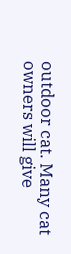outdoor cat. Many cat owners will give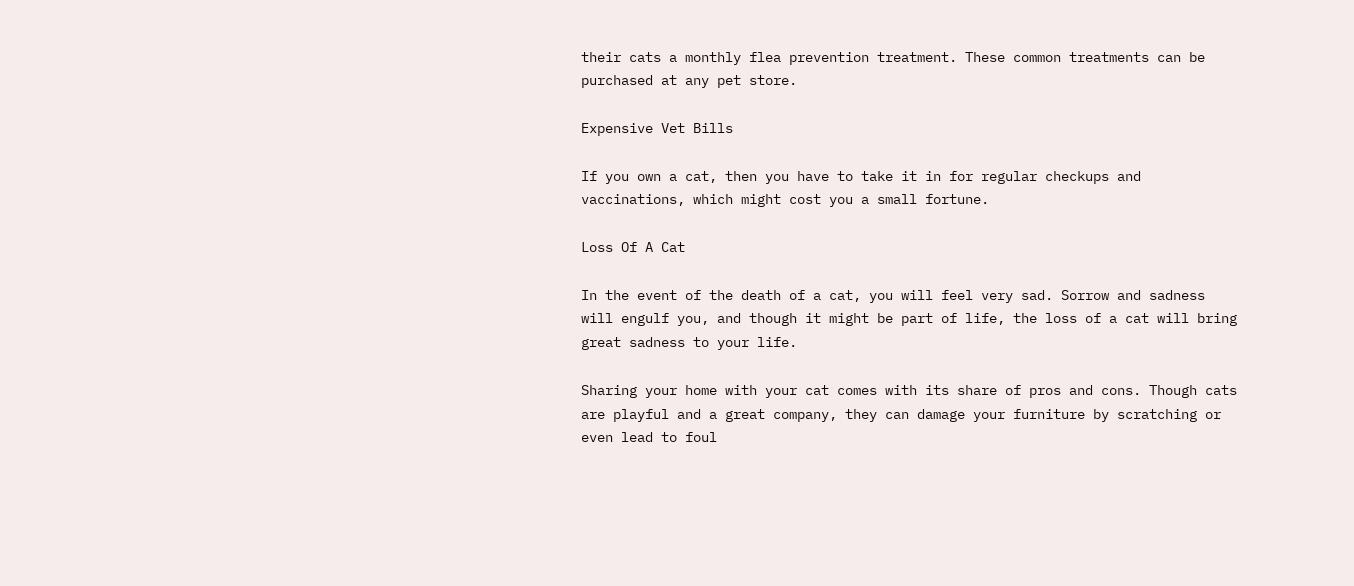their cats a monthly flea prevention treatment. These common treatments can be purchased at any pet store.

Expensive Vet Bills

If you own a cat, then you have to take it in for regular checkups and vaccinations, which might cost you a small fortune.

Loss Of A Cat

In the event of the death of a cat, you will feel very sad. Sorrow and sadness will engulf you, and though it might be part of life, the loss of a cat will bring great sadness to your life.

Sharing your home with your cat comes with its share of pros and cons. Though cats are playful and a great company, they can damage your furniture by scratching or even lead to foul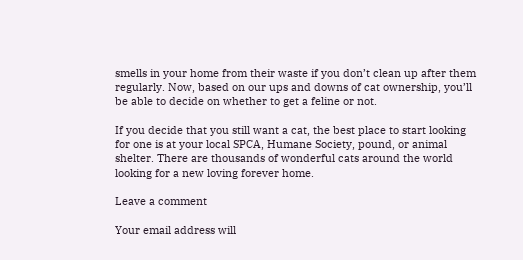smells in your home from their waste if you don’t clean up after them regularly. Now, based on our ups and downs of cat ownership, you’ll be able to decide on whether to get a feline or not.

If you decide that you still want a cat, the best place to start looking for one is at your local SPCA, Humane Society, pound, or animal shelter. There are thousands of wonderful cats around the world looking for a new loving forever home.

Leave a comment

Your email address will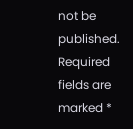not be published. Required fields are marked *